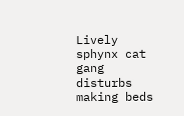Lively sphynx cat gang disturbs making beds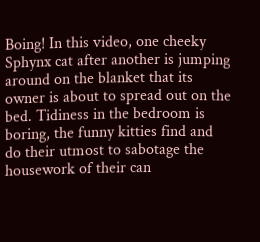Boing! In this video, one cheeky Sphynx cat after another is jumping around on the blanket that its owner is about to spread out on the bed. Tidiness in the bedroom is boring, the funny kitties find and do their utmost to sabotage the housework of their can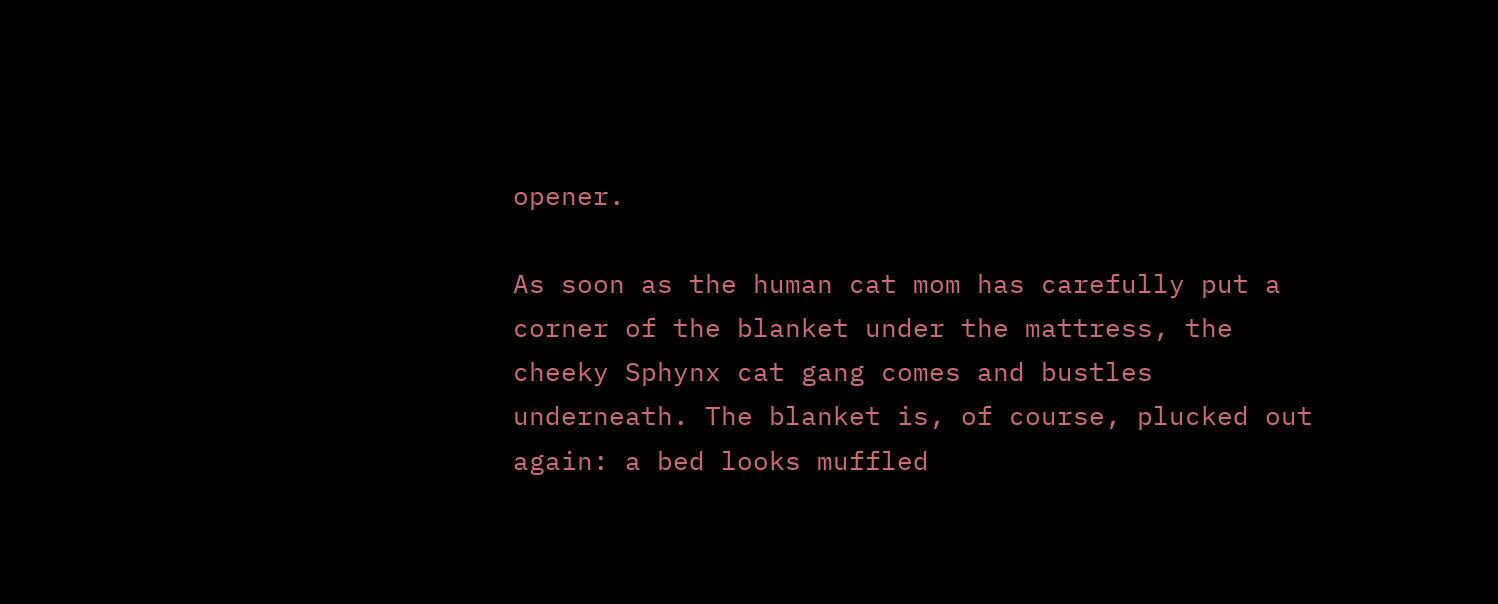opener.

As soon as the human cat mom has carefully put a corner of the blanket under the mattress, the cheeky Sphynx cat gang comes and bustles underneath. The blanket is, of course, plucked out again: a bed looks muffled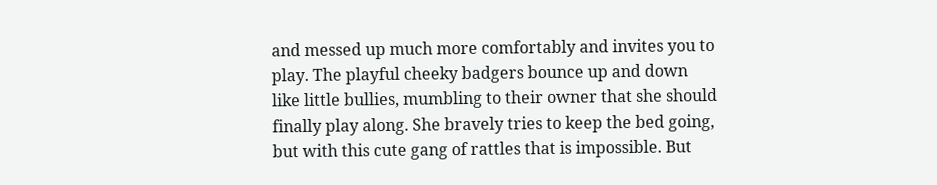and messed up much more comfortably and invites you to play. The playful cheeky badgers bounce up and down like little bullies, mumbling to their owner that she should finally play along. She bravely tries to keep the bed going, but with this cute gang of rattles that is impossible. But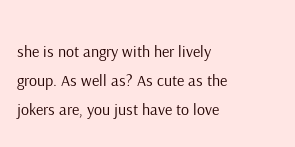she is not angry with her lively group. As well as? As cute as the jokers are, you just have to love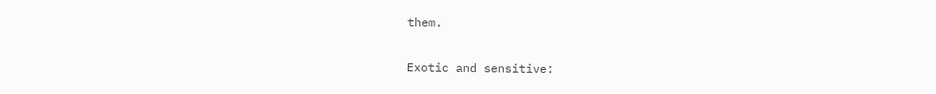them.

Exotic and sensitive: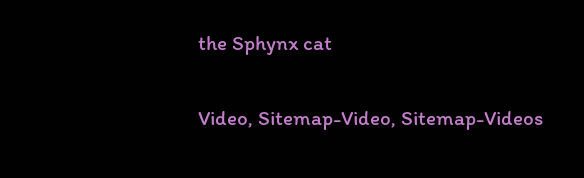the Sphynx cat

Video, Sitemap-Video, Sitemap-Videos